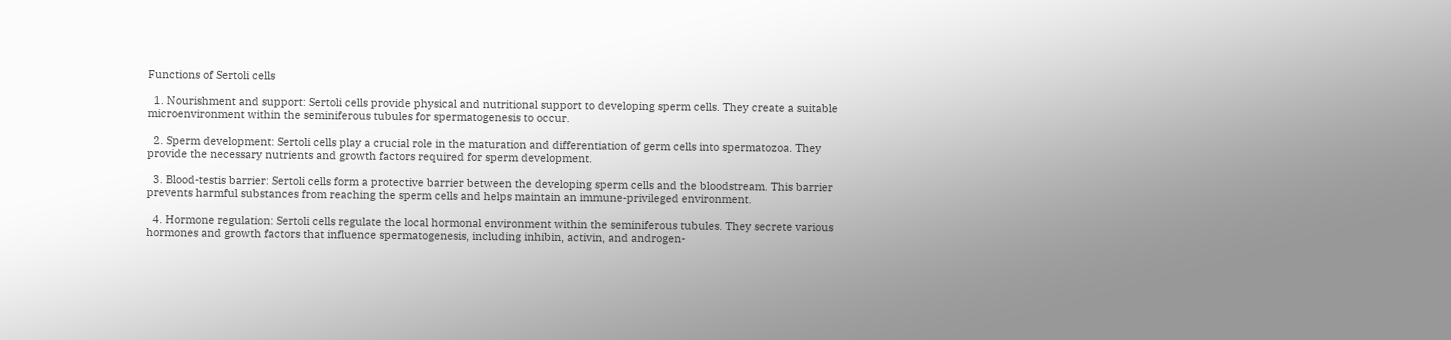Functions of Sertoli cells

  1. Nourishment and support: Sertoli cells provide physical and nutritional support to developing sperm cells. They create a suitable microenvironment within the seminiferous tubules for spermatogenesis to occur.

  2. Sperm development: Sertoli cells play a crucial role in the maturation and differentiation of germ cells into spermatozoa. They provide the necessary nutrients and growth factors required for sperm development.

  3. Blood-testis barrier: Sertoli cells form a protective barrier between the developing sperm cells and the bloodstream. This barrier prevents harmful substances from reaching the sperm cells and helps maintain an immune-privileged environment.

  4. Hormone regulation: Sertoli cells regulate the local hormonal environment within the seminiferous tubules. They secrete various hormones and growth factors that influence spermatogenesis, including inhibin, activin, and androgen-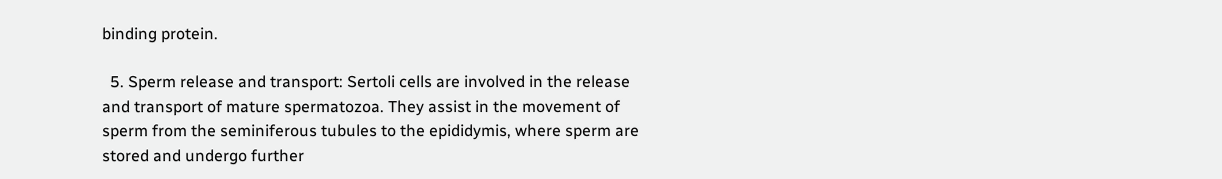binding protein.

  5. Sperm release and transport: Sertoli cells are involved in the release and transport of mature spermatozoa. They assist in the movement of sperm from the seminiferous tubules to the epididymis, where sperm are stored and undergo further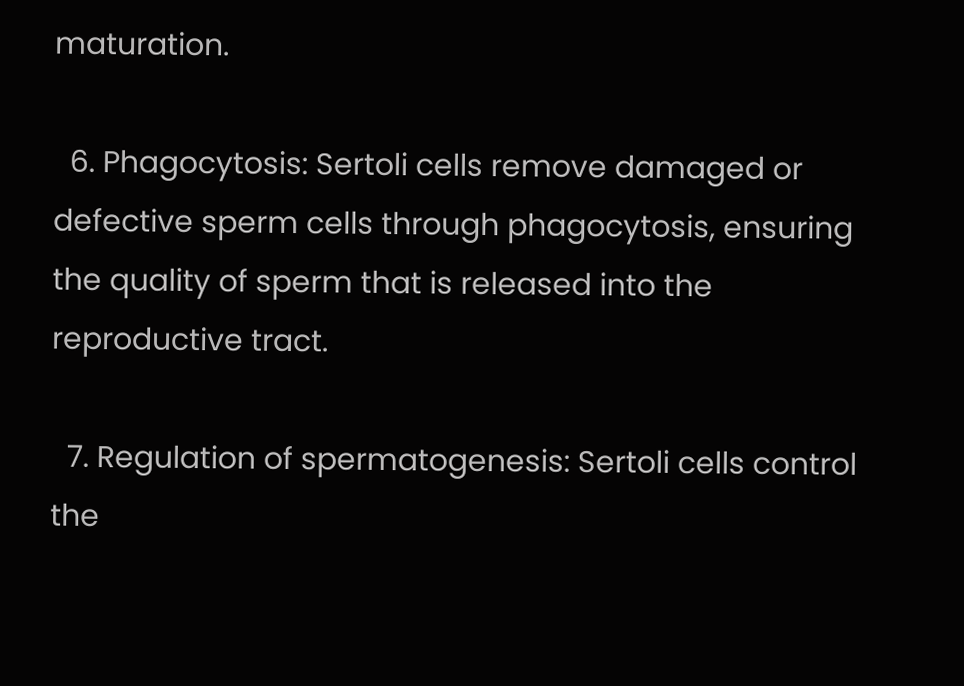maturation.

  6. Phagocytosis: Sertoli cells remove damaged or defective sperm cells through phagocytosis, ensuring the quality of sperm that is released into the reproductive tract.

  7. Regulation of spermatogenesis: Sertoli cells control the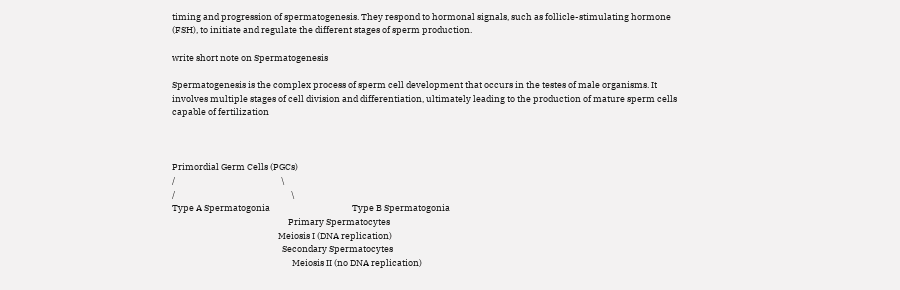timing and progression of spermatogenesis. They respond to hormonal signals, such as follicle-stimulating hormone (FSH), to initiate and regulate the different stages of sperm production.

write short note on Spermatogenesis

Spermatogenesis is the complex process of sperm cell development that occurs in the testes of male organisms. It involves multiple stages of cell division and differentiation, ultimately leading to the production of mature sperm cells capable of fertilization



Primordial Germ Cells (PGCs)
/                                                     \
/                                                          \
Type A Spermatogonia                                         Type B Spermatogonia
                                                          Primary Spermatocytes
                                                     Meiosis I (DNA replication)
                                                       Secondary Spermatocytes
                                                            Meiosis II (no DNA replication)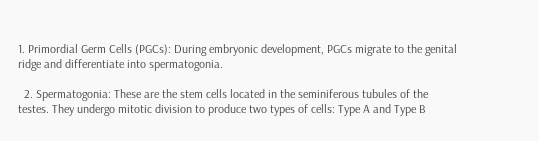1. Primordial Germ Cells (PGCs): During embryonic development, PGCs migrate to the genital ridge and differentiate into spermatogonia.

  2. Spermatogonia: These are the stem cells located in the seminiferous tubules of the testes. They undergo mitotic division to produce two types of cells: Type A and Type B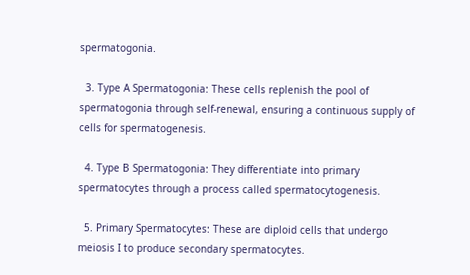spermatogonia.

  3. Type A Spermatogonia: These cells replenish the pool of spermatogonia through self-renewal, ensuring a continuous supply of cells for spermatogenesis.

  4. Type B Spermatogonia: They differentiate into primary spermatocytes through a process called spermatocytogenesis.

  5. Primary Spermatocytes: These are diploid cells that undergo meiosis I to produce secondary spermatocytes.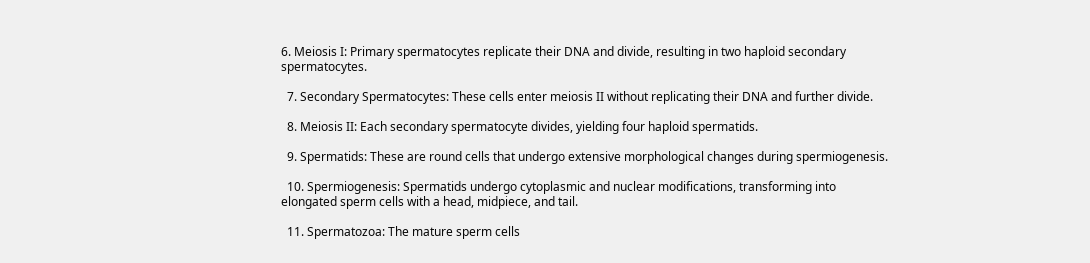6. Meiosis I: Primary spermatocytes replicate their DNA and divide, resulting in two haploid secondary spermatocytes.

  7. Secondary Spermatocytes: These cells enter meiosis II without replicating their DNA and further divide.

  8. Meiosis II: Each secondary spermatocyte divides, yielding four haploid spermatids.

  9. Spermatids: These are round cells that undergo extensive morphological changes during spermiogenesis.

  10. Spermiogenesis: Spermatids undergo cytoplasmic and nuclear modifications, transforming into elongated sperm cells with a head, midpiece, and tail.

  11. Spermatozoa: The mature sperm cells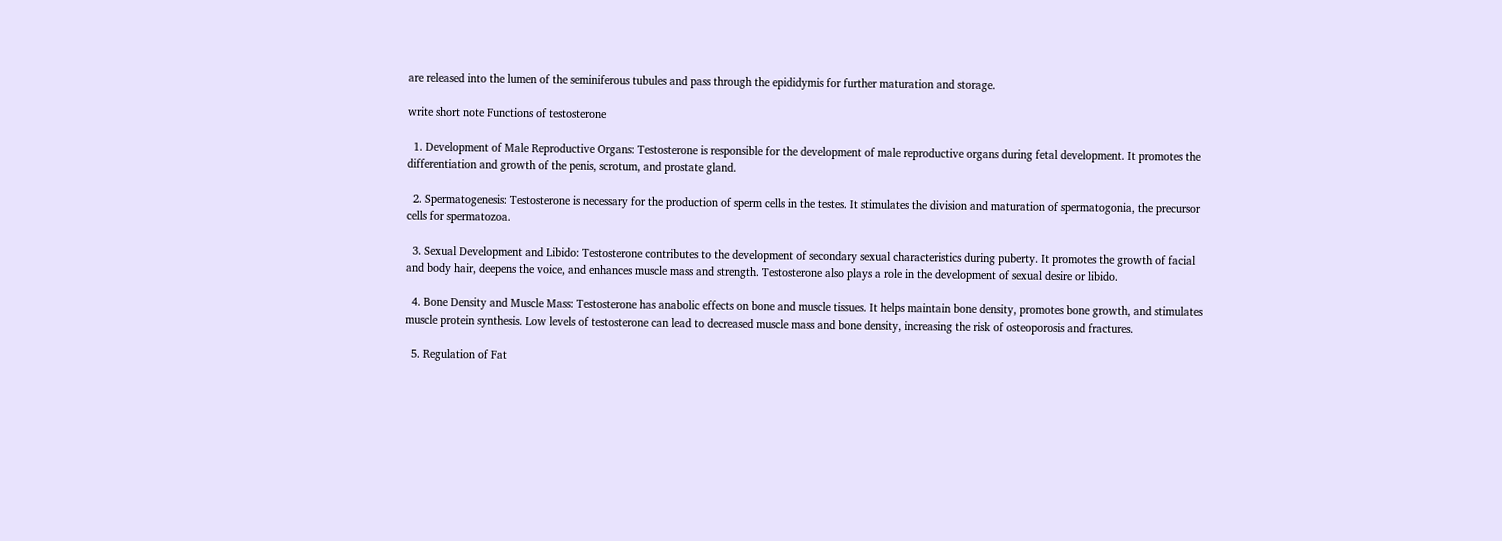are released into the lumen of the seminiferous tubules and pass through the epididymis for further maturation and storage.

write short note Functions of testosterone

  1. Development of Male Reproductive Organs: Testosterone is responsible for the development of male reproductive organs during fetal development. It promotes the differentiation and growth of the penis, scrotum, and prostate gland.

  2. Spermatogenesis: Testosterone is necessary for the production of sperm cells in the testes. It stimulates the division and maturation of spermatogonia, the precursor cells for spermatozoa.

  3. Sexual Development and Libido: Testosterone contributes to the development of secondary sexual characteristics during puberty. It promotes the growth of facial and body hair, deepens the voice, and enhances muscle mass and strength. Testosterone also plays a role in the development of sexual desire or libido.

  4. Bone Density and Muscle Mass: Testosterone has anabolic effects on bone and muscle tissues. It helps maintain bone density, promotes bone growth, and stimulates muscle protein synthesis. Low levels of testosterone can lead to decreased muscle mass and bone density, increasing the risk of osteoporosis and fractures.

  5. Regulation of Fat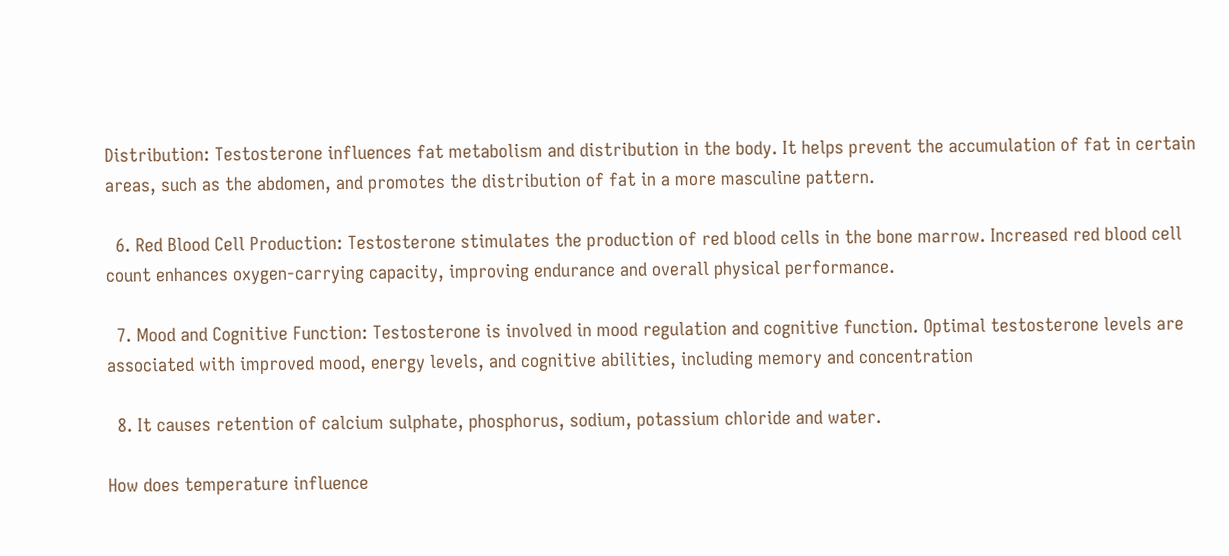Distribution: Testosterone influences fat metabolism and distribution in the body. It helps prevent the accumulation of fat in certain areas, such as the abdomen, and promotes the distribution of fat in a more masculine pattern.

  6. Red Blood Cell Production: Testosterone stimulates the production of red blood cells in the bone marrow. Increased red blood cell count enhances oxygen-carrying capacity, improving endurance and overall physical performance.

  7. Mood and Cognitive Function: Testosterone is involved in mood regulation and cognitive function. Optimal testosterone levels are associated with improved mood, energy levels, and cognitive abilities, including memory and concentration

  8. It causes retention of calcium sulphate, phosphorus, sodium, potassium chloride and water.

How does temperature influence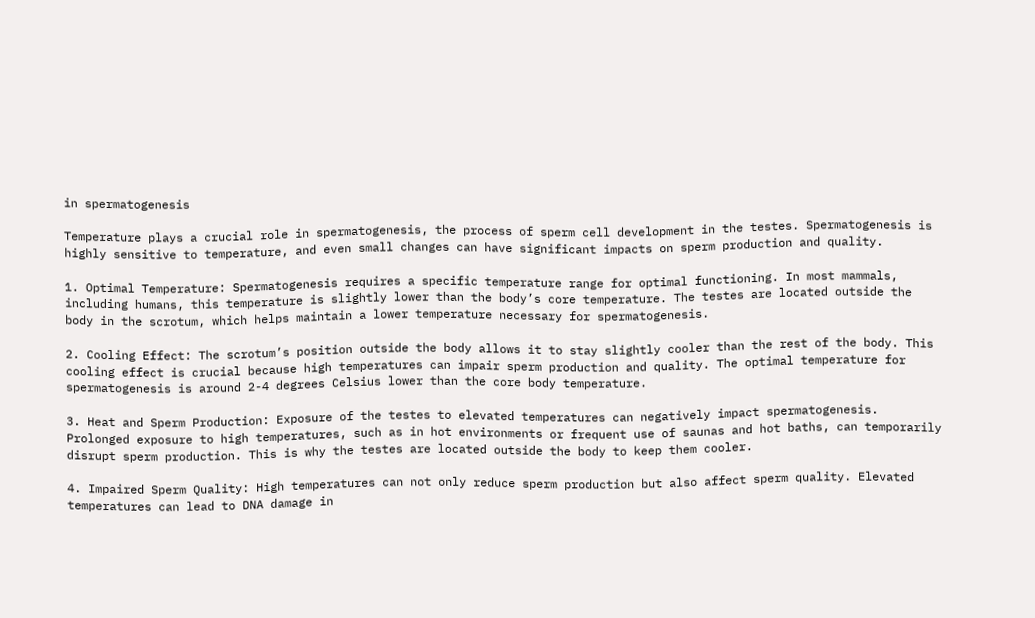in spermatogenesis

Temperature plays a crucial role in spermatogenesis, the process of sperm cell development in the testes. Spermatogenesis is highly sensitive to temperature, and even small changes can have significant impacts on sperm production and quality.

1. Optimal Temperature: Spermatogenesis requires a specific temperature range for optimal functioning. In most mammals, including humans, this temperature is slightly lower than the body’s core temperature. The testes are located outside the body in the scrotum, which helps maintain a lower temperature necessary for spermatogenesis.

2. Cooling Effect: The scrotum’s position outside the body allows it to stay slightly cooler than the rest of the body. This cooling effect is crucial because high temperatures can impair sperm production and quality. The optimal temperature for spermatogenesis is around 2-4 degrees Celsius lower than the core body temperature.

3. Heat and Sperm Production: Exposure of the testes to elevated temperatures can negatively impact spermatogenesis. Prolonged exposure to high temperatures, such as in hot environments or frequent use of saunas and hot baths, can temporarily disrupt sperm production. This is why the testes are located outside the body to keep them cooler.

4. Impaired Sperm Quality: High temperatures can not only reduce sperm production but also affect sperm quality. Elevated temperatures can lead to DNA damage in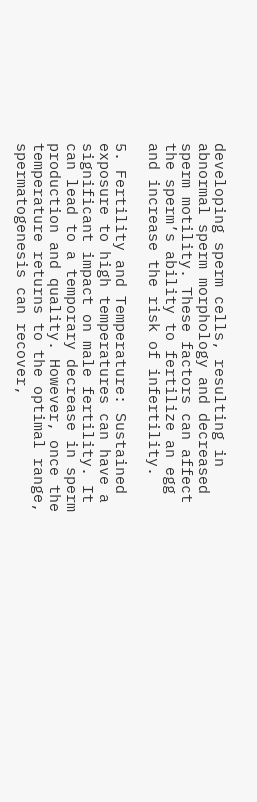developing sperm cells, resulting in abnormal sperm morphology and decreased sperm motility. These factors can affect the sperm’s ability to fertilize an egg and increase the risk of infertility.

5. Fertility and Temperature: Sustained exposure to high temperatures can have a significant impact on male fertility. It can lead to a temporary decrease in sperm production and quality. However, once the temperature returns to the optimal range, spermatogenesis can recover,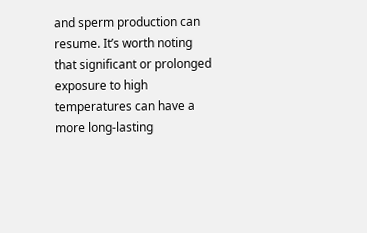and sperm production can resume. It’s worth noting that significant or prolonged exposure to high temperatures can have a more long-lasting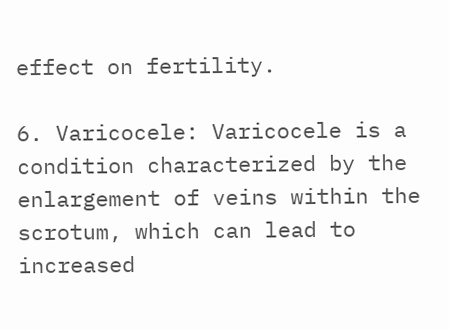effect on fertility.

6. Varicocele: Varicocele is a condition characterized by the enlargement of veins within the scrotum, which can lead to increased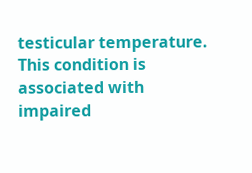testicular temperature. This condition is associated with impaired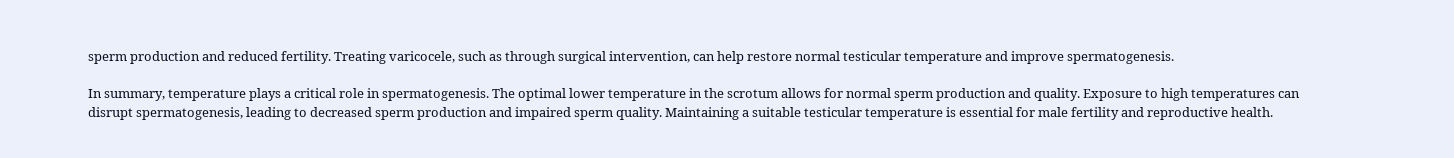sperm production and reduced fertility. Treating varicocele, such as through surgical intervention, can help restore normal testicular temperature and improve spermatogenesis.

In summary, temperature plays a critical role in spermatogenesis. The optimal lower temperature in the scrotum allows for normal sperm production and quality. Exposure to high temperatures can disrupt spermatogenesis, leading to decreased sperm production and impaired sperm quality. Maintaining a suitable testicular temperature is essential for male fertility and reproductive health.